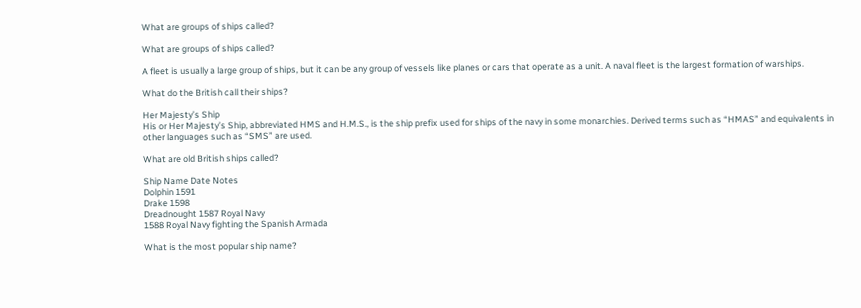What are groups of ships called?

What are groups of ships called?

A fleet is usually a large group of ships, but it can be any group of vessels like planes or cars that operate as a unit. A naval fleet is the largest formation of warships.

What do the British call their ships?

Her Majesty’s Ship
His or Her Majesty’s Ship, abbreviated HMS and H.M.S., is the ship prefix used for ships of the navy in some monarchies. Derived terms such as “HMAS” and equivalents in other languages such as “SMS” are used.

What are old British ships called?

Ship Name Date Notes
Dolphin 1591
Drake 1598
Dreadnought 1587 Royal Navy
1588 Royal Navy fighting the Spanish Armada

What is the most popular ship name?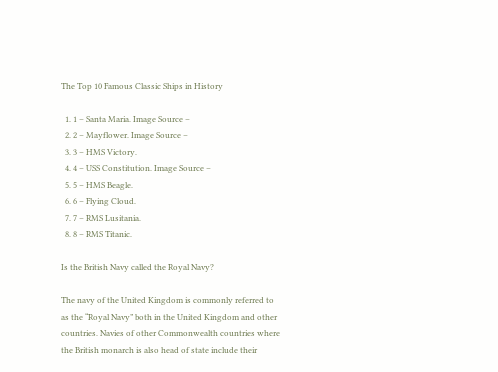The Top 10 Famous Classic Ships in History

  1. 1 – Santa Maria. Image Source –
  2. 2 – Mayflower. Image Source –
  3. 3 – HMS Victory.
  4. 4 – USS Constitution. Image Source –
  5. 5 – HMS Beagle.
  6. 6 – Flying Cloud.
  7. 7 – RMS Lusitania.
  8. 8 – RMS Titanic.

Is the British Navy called the Royal Navy?

The navy of the United Kingdom is commonly referred to as the “Royal Navy” both in the United Kingdom and other countries. Navies of other Commonwealth countries where the British monarch is also head of state include their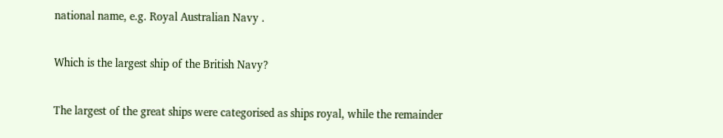national name, e.g. Royal Australian Navy .

Which is the largest ship of the British Navy?

The largest of the great ships were categorised as ships royal, while the remainder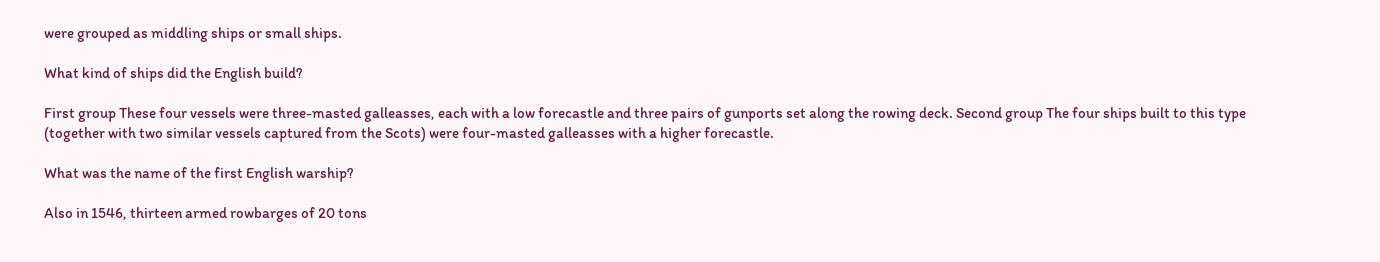were grouped as middling ships or small ships.

What kind of ships did the English build?

First group These four vessels were three-masted galleasses, each with a low forecastle and three pairs of gunports set along the rowing deck. Second group The four ships built to this type (together with two similar vessels captured from the Scots) were four-masted galleasses with a higher forecastle.

What was the name of the first English warship?

Also in 1546, thirteen armed rowbarges of 20 tons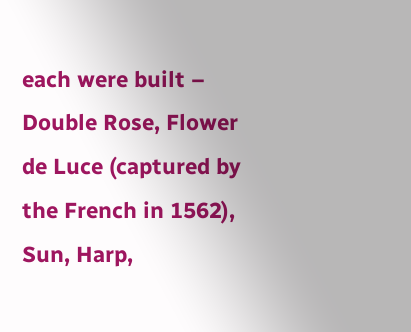each were built – Double Rose, Flower de Luce (captured by the French in 1562), Sun, Harp,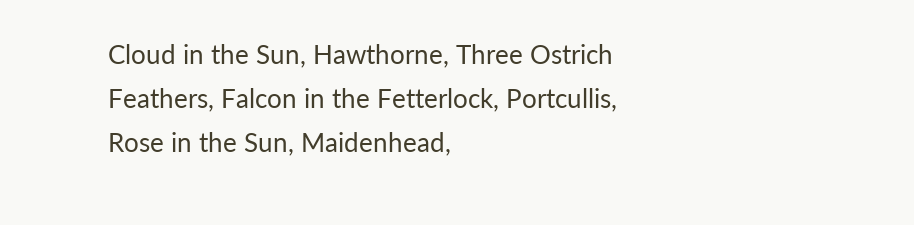Cloud in the Sun, Hawthorne, Three Ostrich Feathers, Falcon in the Fetterlock, Portcullis, Rose in the Sun, Maidenhead,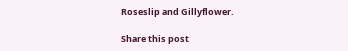Roseslip and Gillyflower.

Share this post